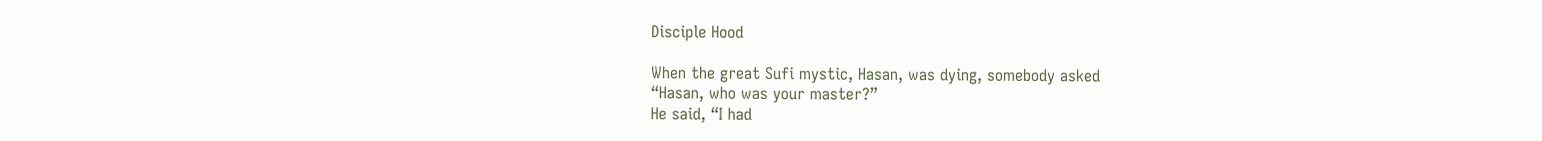Disciple Hood

When the great Sufi mystic, Hasan, was dying, somebody asked
“Hasan, who was your master?”
He said, “I had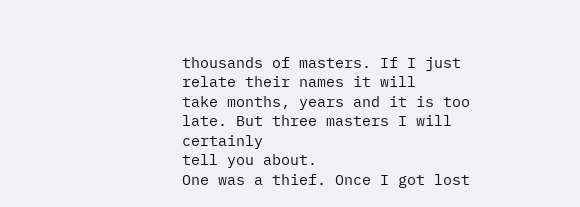thousands of masters. If I just relate their names it will
take months, years and it is too late. But three masters I will certainly
tell you about.
One was a thief. Once I got lost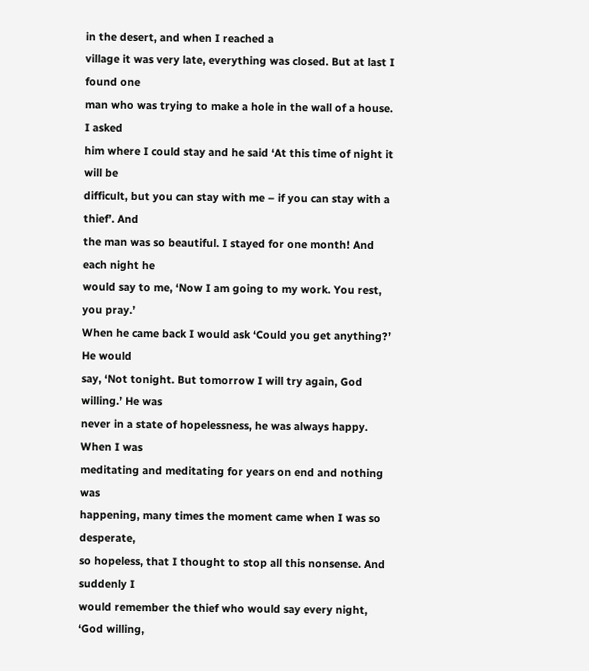in the desert, and when I reached a
village it was very late, everything was closed. But at last I found one
man who was trying to make a hole in the wall of a house. I asked
him where I could stay and he said ‘At this time of night it will be
difficult, but you can stay with me – if you can stay with a thief’. And
the man was so beautiful. I stayed for one month! And each night he
would say to me, ‘Now I am going to my work. You rest, you pray.’
When he came back I would ask ‘Could you get anything?’ He would
say, ‘Not tonight. But tomorrow I will try again, God willing.’ He was
never in a state of hopelessness, he was always happy. When I was
meditating and meditating for years on end and nothing was
happening, many times the moment came when I was so desperate,
so hopeless, that I thought to stop all this nonsense. And suddenly I
would remember the thief who would say every night, ‘God willing,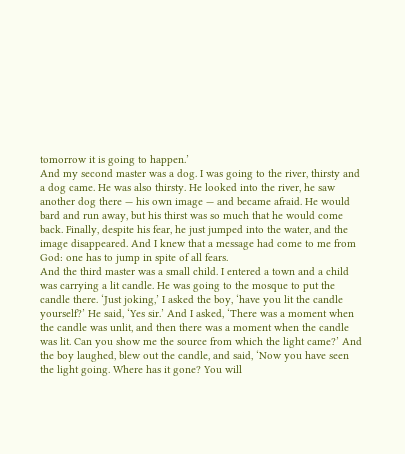tomorrow it is going to happen.’
And my second master was a dog. I was going to the river, thirsty and
a dog came. He was also thirsty. He looked into the river, he saw
another dog there — his own image — and became afraid. He would
bard and run away, but his thirst was so much that he would come
back. Finally, despite his fear, he just jumped into the water, and the
image disappeared. And I knew that a message had come to me from
God: one has to jump in spite of all fears.
And the third master was a small child. I entered a town and a child
was carrying a lit candle. He was going to the mosque to put the
candle there. ‘Just joking,’ I asked the boy, ‘have you lit the candle
yourself?’ He said, ‘Yes sir.’ And I asked, ‘There was a moment when
the candle was unlit, and then there was a moment when the candle
was lit. Can you show me the source from which the light came?’ And
the boy laughed, blew out the candle, and said, ‘Now you have seen
the light going. Where has it gone? You will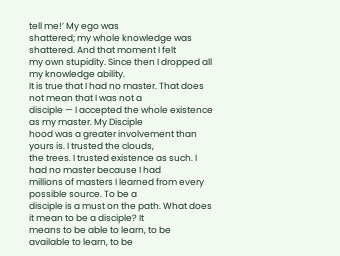tell me!’ My ego was
shattered; my whole knowledge was shattered. And that moment I felt
my own stupidity. Since then I dropped all my knowledge ability.
It is true that I had no master. That does not mean that I was not a
disciple — I accepted the whole existence as my master. My Disciple
hood was a greater involvement than yours is. I trusted the clouds,
the trees. I trusted existence as such. I had no master because I had
millions of masters I learned from every possible source. To be a
disciple is a must on the path. What does it mean to be a disciple? It
means to be able to learn, to be available to learn, to be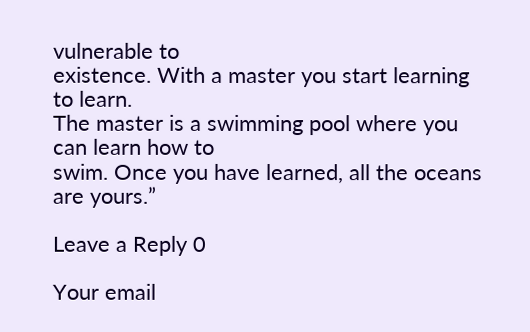vulnerable to
existence. With a master you start learning to learn.
The master is a swimming pool where you can learn how to
swim. Once you have learned, all the oceans are yours.”

Leave a Reply 0

Your email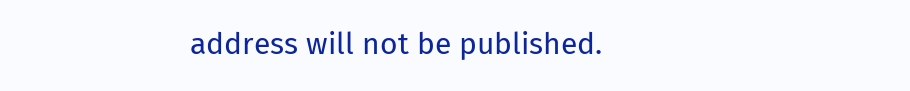address will not be published.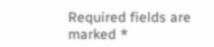Required fields are marked *